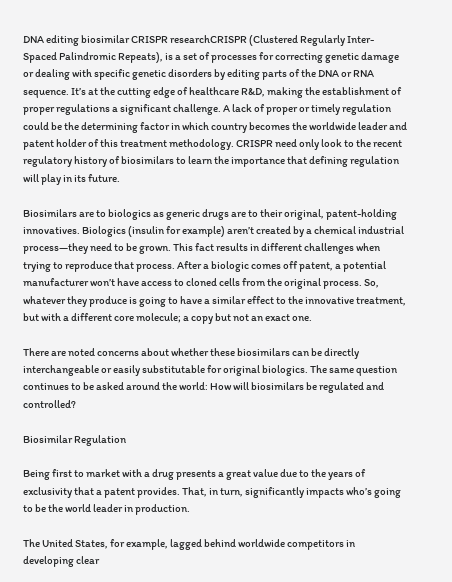DNA editing biosimilar CRISPR researchCRISPR (Clustered Regularly Inter-Spaced Palindromic Repeats), is a set of processes for correcting genetic damage or dealing with specific genetic disorders by editing parts of the DNA or RNA sequence. It’s at the cutting edge of healthcare R&D, making the establishment of proper regulations a significant challenge. A lack of proper or timely regulation could be the determining factor in which country becomes the worldwide leader and patent holder of this treatment methodology. CRISPR need only look to the recent regulatory history of biosimilars to learn the importance that defining regulation will play in its future.

Biosimilars are to biologics as generic drugs are to their original, patent-holding innovatives. Biologics (insulin for example) aren’t created by a chemical industrial process—they need to be grown. This fact results in different challenges when trying to reproduce that process. After a biologic comes off patent, a potential manufacturer won’t have access to cloned cells from the original process. So, whatever they produce is going to have a similar effect to the innovative treatment, but with a different core molecule; a copy but not an exact one.

There are noted concerns about whether these biosimilars can be directly interchangeable or easily substitutable for original biologics. The same question continues to be asked around the world: How will biosimilars be regulated and controlled?

Biosimilar Regulation

Being first to market with a drug presents a great value due to the years of exclusivity that a patent provides. That, in turn, significantly impacts who’s going to be the world leader in production.

The United States, for example, lagged behind worldwide competitors in developing clear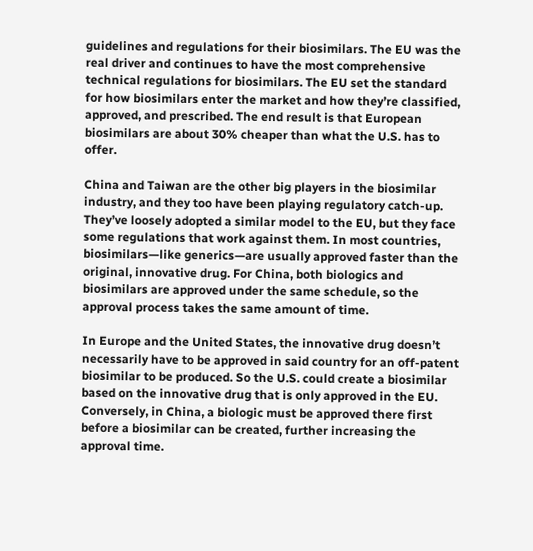guidelines and regulations for their biosimilars. The EU was the real driver and continues to have the most comprehensive technical regulations for biosimilars. The EU set the standard for how biosimilars enter the market and how they’re classified, approved, and prescribed. The end result is that European biosimilars are about 30% cheaper than what the U.S. has to offer.

China and Taiwan are the other big players in the biosimilar industry, and they too have been playing regulatory catch-up. They’ve loosely adopted a similar model to the EU, but they face some regulations that work against them. In most countries, biosimilars—like generics—are usually approved faster than the original, innovative drug. For China, both biologics and biosimilars are approved under the same schedule, so the approval process takes the same amount of time.

In Europe and the United States, the innovative drug doesn’t necessarily have to be approved in said country for an off-patent biosimilar to be produced. So the U.S. could create a biosimilar based on the innovative drug that is only approved in the EU. Conversely, in China, a biologic must be approved there first before a biosimilar can be created, further increasing the approval time.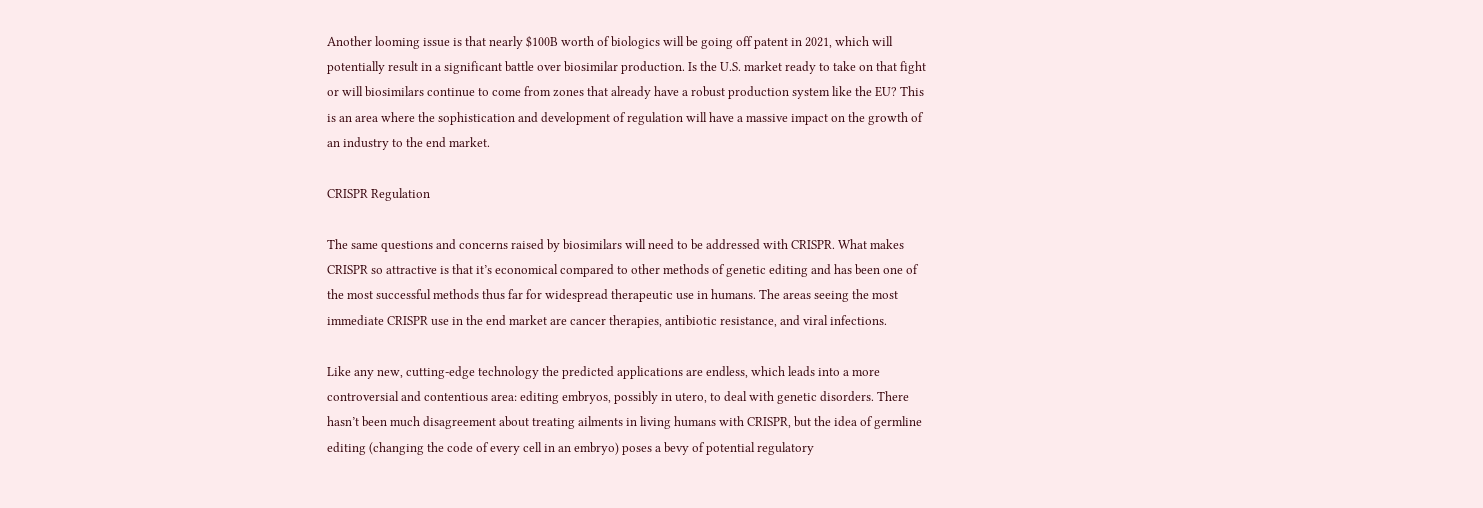Another looming issue is that nearly $100B worth of biologics will be going off patent in 2021, which will potentially result in a significant battle over biosimilar production. Is the U.S. market ready to take on that fight or will biosimilars continue to come from zones that already have a robust production system like the EU? This is an area where the sophistication and development of regulation will have a massive impact on the growth of an industry to the end market.

CRISPR Regulation

The same questions and concerns raised by biosimilars will need to be addressed with CRISPR. What makes CRISPR so attractive is that it’s economical compared to other methods of genetic editing and has been one of the most successful methods thus far for widespread therapeutic use in humans. The areas seeing the most immediate CRISPR use in the end market are cancer therapies, antibiotic resistance, and viral infections.

Like any new, cutting-edge technology the predicted applications are endless, which leads into a more controversial and contentious area: editing embryos, possibly in utero, to deal with genetic disorders. There hasn’t been much disagreement about treating ailments in living humans with CRISPR, but the idea of germline editing (changing the code of every cell in an embryo) poses a bevy of potential regulatory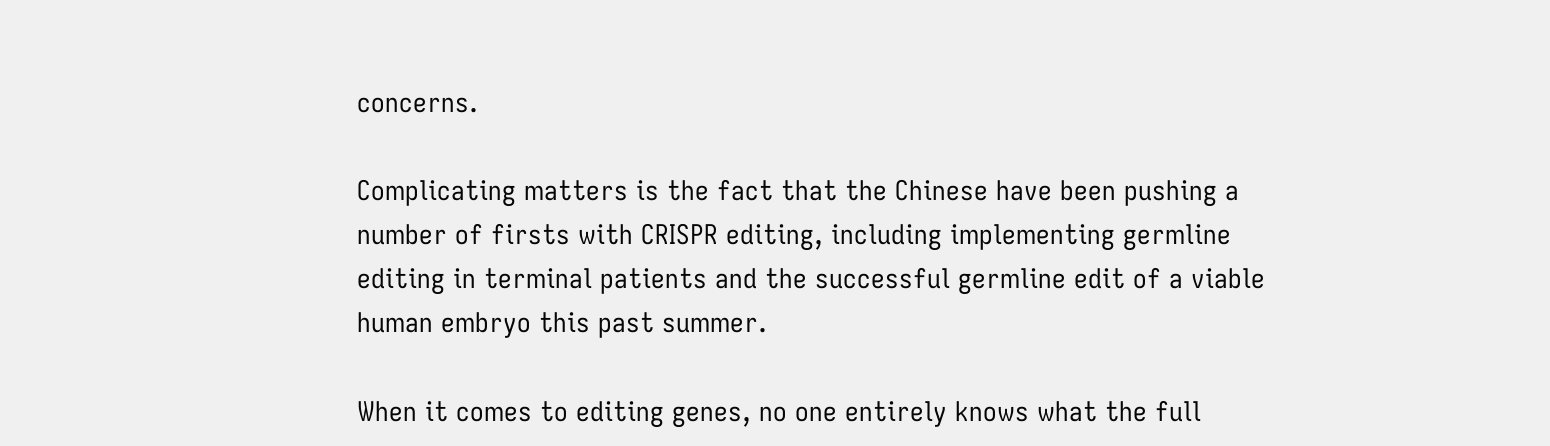concerns.

Complicating matters is the fact that the Chinese have been pushing a number of firsts with CRISPR editing, including implementing germline editing in terminal patients and the successful germline edit of a viable human embryo this past summer.

When it comes to editing genes, no one entirely knows what the full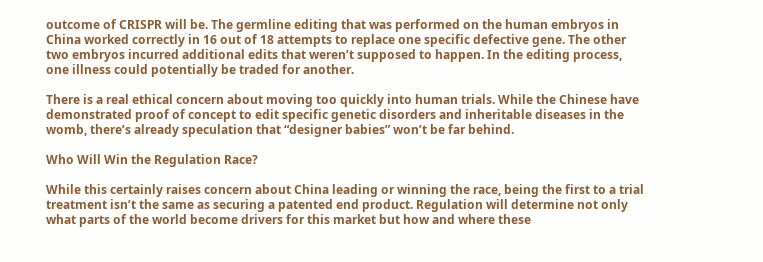outcome of CRISPR will be. The germline editing that was performed on the human embryos in China worked correctly in 16 out of 18 attempts to replace one specific defective gene. The other two embryos incurred additional edits that weren’t supposed to happen. In the editing process, one illness could potentially be traded for another.

There is a real ethical concern about moving too quickly into human trials. While the Chinese have demonstrated proof of concept to edit specific genetic disorders and inheritable diseases in the womb, there’s already speculation that “designer babies” won’t be far behind.

Who Will Win the Regulation Race?

While this certainly raises concern about China leading or winning the race, being the first to a trial treatment isn’t the same as securing a patented end product. Regulation will determine not only what parts of the world become drivers for this market but how and where these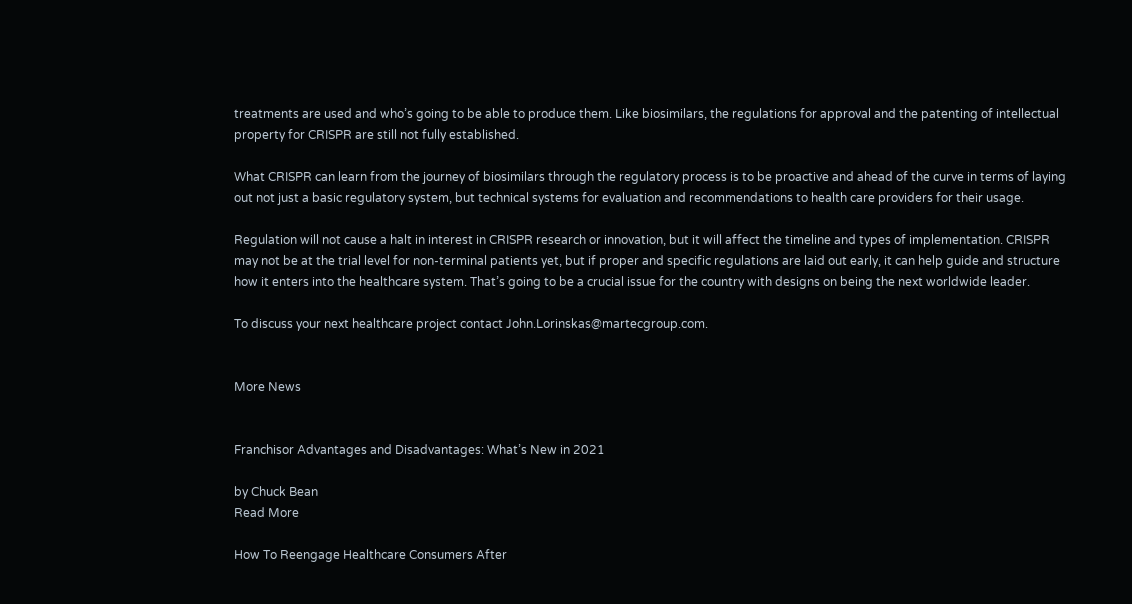treatments are used and who’s going to be able to produce them. Like biosimilars, the regulations for approval and the patenting of intellectual property for CRISPR are still not fully established.

What CRISPR can learn from the journey of biosimilars through the regulatory process is to be proactive and ahead of the curve in terms of laying out not just a basic regulatory system, but technical systems for evaluation and recommendations to health care providers for their usage.

Regulation will not cause a halt in interest in CRISPR research or innovation, but it will affect the timeline and types of implementation. CRISPR may not be at the trial level for non-terminal patients yet, but if proper and specific regulations are laid out early, it can help guide and structure how it enters into the healthcare system. That’s going to be a crucial issue for the country with designs on being the next worldwide leader.

To discuss your next healthcare project contact John.Lorinskas@martecgroup.com.


More News


Franchisor Advantages and Disadvantages: What’s New in 2021

by Chuck Bean
Read More

How To Reengage Healthcare Consumers After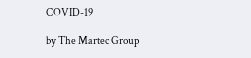COVID-19

by The Martec Group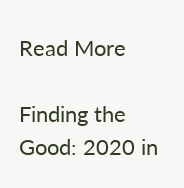Read More

Finding the Good: 2020 in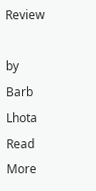Review

by Barb Lhota
Read More